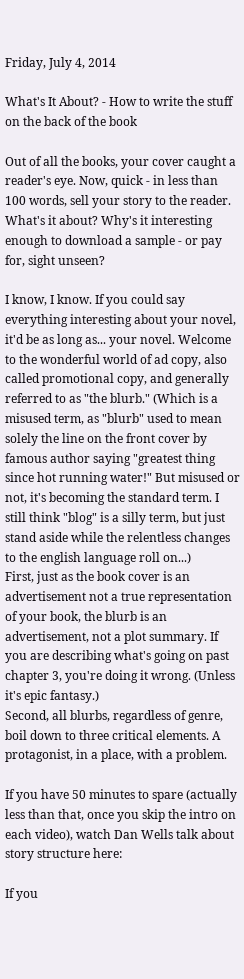Friday, July 4, 2014

What's It About? - How to write the stuff on the back of the book

Out of all the books, your cover caught a reader's eye. Now, quick - in less than 100 words, sell your story to the reader. What's it about? Why's it interesting enough to download a sample - or pay for, sight unseen?

I know, I know. If you could say everything interesting about your novel, it'd be as long as... your novel. Welcome to the wonderful world of ad copy, also called promotional copy, and generally referred to as "the blurb." (Which is a misused term, as "blurb" used to mean solely the line on the front cover by famous author saying "greatest thing since hot running water!" But misused or not, it's becoming the standard term. I still think "blog" is a silly term, but just stand aside while the relentless changes to the english language roll on...)
First, just as the book cover is an advertisement not a true representation of your book, the blurb is an advertisement, not a plot summary. If you are describing what's going on past chapter 3, you're doing it wrong. (Unless it's epic fantasy.)
Second, all blurbs, regardless of genre, boil down to three critical elements. A protagonist, in a place, with a problem.

If you have 50 minutes to spare (actually less than that, once you skip the intro on each video), watch Dan Wells talk about story structure here:

If you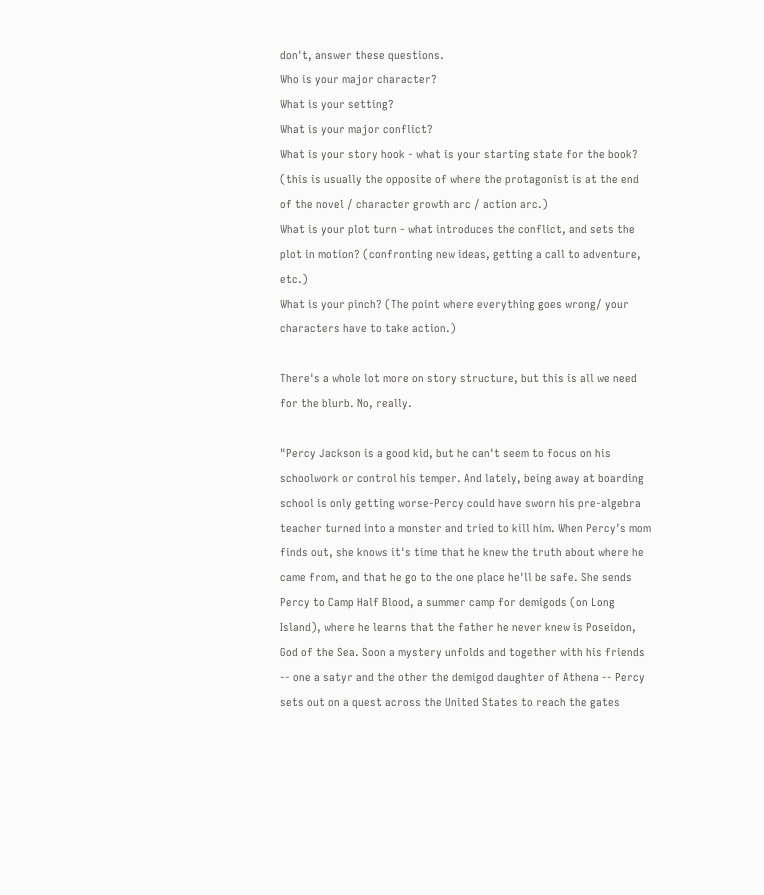don't, answer these questions.
Who is your major character?
What is your setting?
What is your major conflict?
What is your story hook - what is your starting state for the book? (this is usually the opposite of where the protagonist is at the end of the novel / character growth arc / action arc.)
What is your plot turn - what introduces the conflict, and sets the plot in motion? (confronting new ideas, getting a call to adventure, etc.)
What is your pinch? (The point where everything goes wrong/ your characters have to take action.)

There's a whole lot more on story structure, but this is all we need for the blurb. No, really.

"Percy Jackson is a good kid, but he can't seem to focus on his schoolwork or control his temper. And lately, being away at boarding school is only getting worse-Percy could have sworn his pre-algebra teacher turned into a monster and tried to kill him. When Percy's mom finds out, she knows it's time that he knew the truth about where he came from, and that he go to the one place he'll be safe. She sends Percy to Camp Half Blood, a summer camp for demigods (on Long Island), where he learns that the father he never knew is Poseidon, God of the Sea. Soon a mystery unfolds and together with his friends -- one a satyr and the other the demigod daughter of Athena -- Percy sets out on a quest across the United States to reach the gates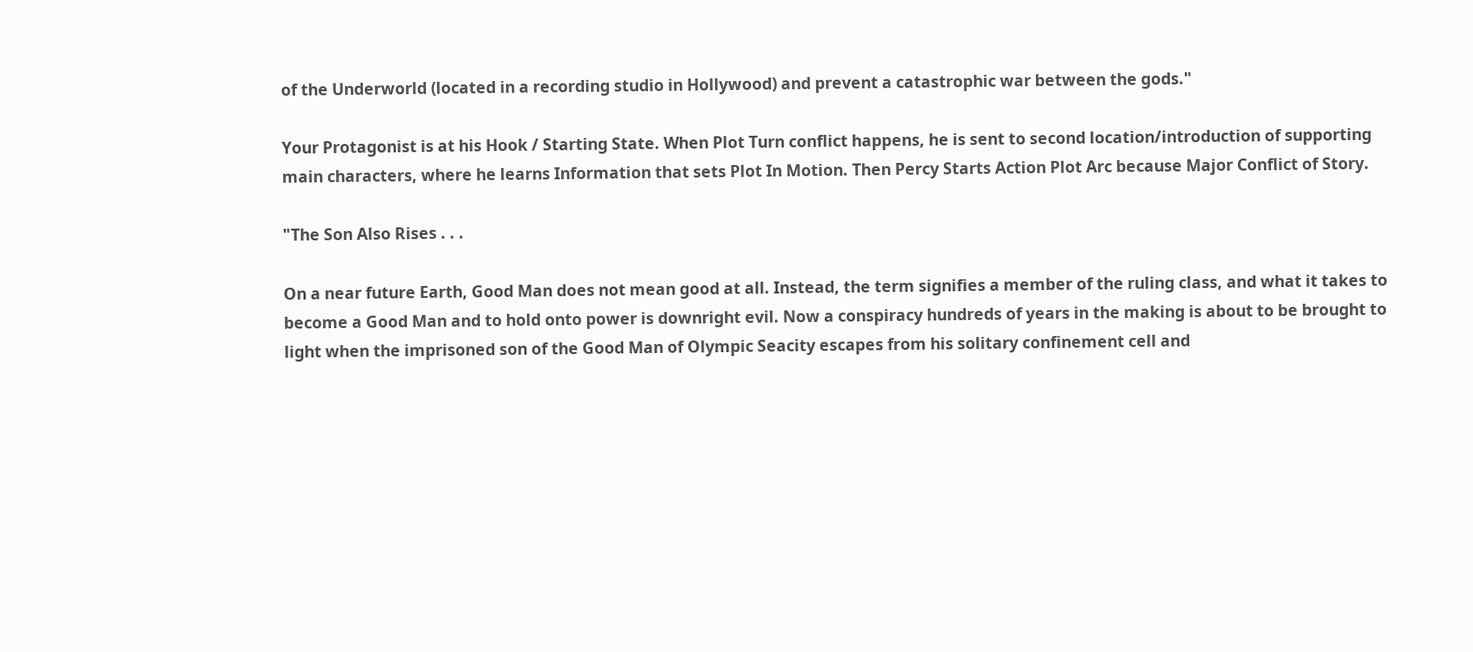of the Underworld (located in a recording studio in Hollywood) and prevent a catastrophic war between the gods."

Your Protagonist is at his Hook / Starting State. When Plot Turn conflict happens, he is sent to second location/introduction of supporting main characters, where he learns Information that sets Plot In Motion. Then Percy Starts Action Plot Arc because Major Conflict of Story.

"The Son Also Rises . . .

On a near future Earth, Good Man does not mean good at all. Instead, the term signifies a member of the ruling class, and what it takes to become a Good Man and to hold onto power is downright evil. Now a conspiracy hundreds of years in the making is about to be brought to light when the imprisoned son of the Good Man of Olympic Seacity escapes from his solitary confinement cell and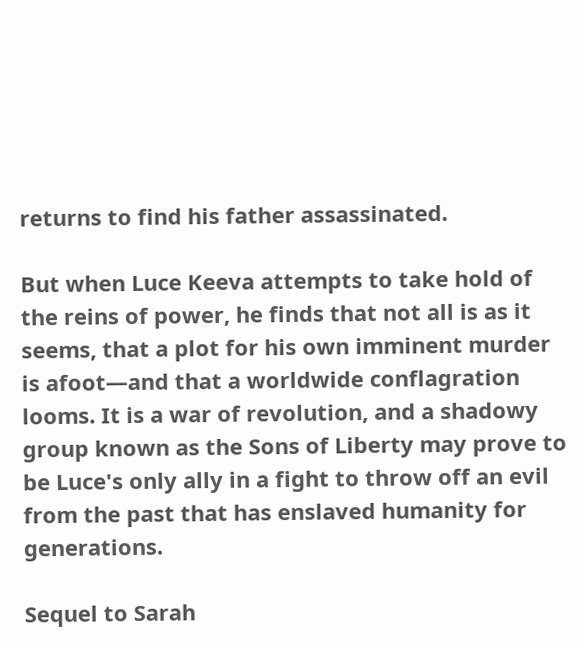returns to find his father assassinated.

But when Luce Keeva attempts to take hold of the reins of power, he finds that not all is as it seems, that a plot for his own imminent murder is afoot—and that a worldwide conflagration looms. It is a war of revolution, and a shadowy group known as the Sons of Liberty may prove to be Luce's only ally in a fight to throw off an evil from the past that has enslaved humanity for generations.

Sequel to Sarah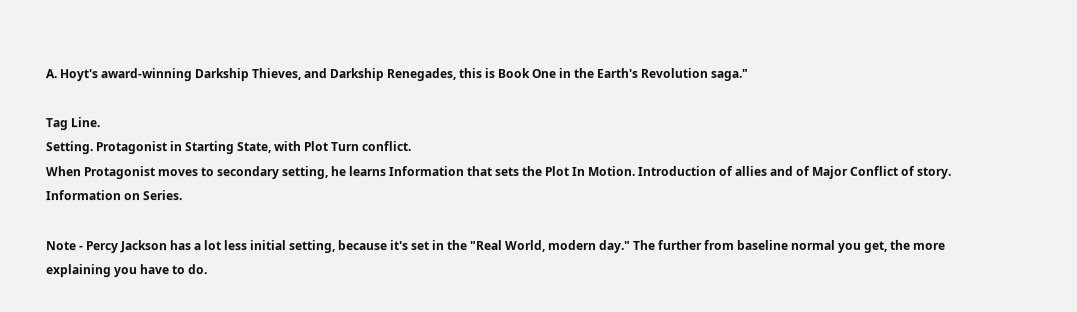A. Hoyt's award-winning Darkship Thieves, and Darkship Renegades, this is Book One in the Earth's Revolution saga."

Tag Line.
Setting. Protagonist in Starting State, with Plot Turn conflict.
When Protagonist moves to secondary setting, he learns Information that sets the Plot In Motion. Introduction of allies and of Major Conflict of story.
Information on Series.

Note - Percy Jackson has a lot less initial setting, because it's set in the "Real World, modern day." The further from baseline normal you get, the more explaining you have to do.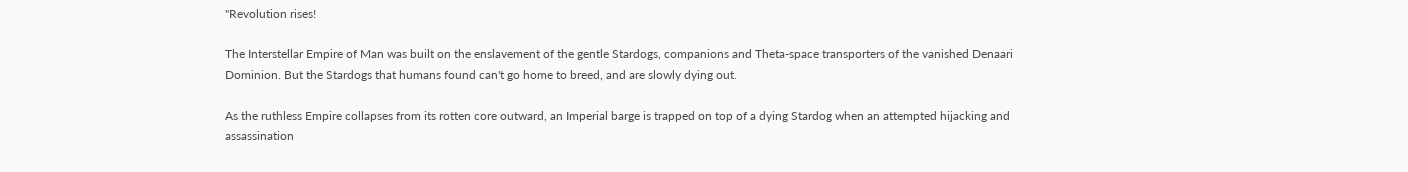"Revolution rises!

The Interstellar Empire of Man was built on the enslavement of the gentle Stardogs, companions and Theta-space transporters of the vanished Denaari Dominion. But the Stardogs that humans found can't go home to breed, and are slowly dying out.

As the ruthless Empire collapses from its rotten core outward, an Imperial barge is trapped on top of a dying Stardog when an attempted hijacking and assassination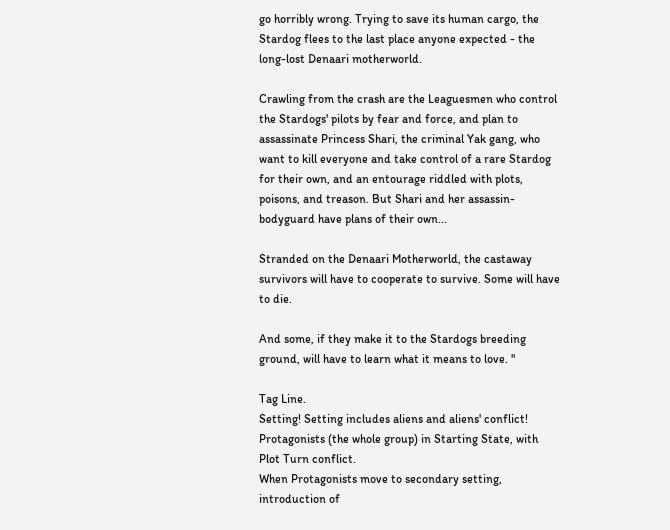go horribly wrong. Trying to save its human cargo, the Stardog flees to the last place anyone expected - the long-lost Denaari motherworld.

Crawling from the crash are the Leaguesmen who control the Stardogs' pilots by fear and force, and plan to assassinate Princess Shari, the criminal Yak gang, who want to kill everyone and take control of a rare Stardog for their own, and an entourage riddled with plots, poisons, and treason. But Shari and her assassin-bodyguard have plans of their own...

Stranded on the Denaari Motherworld, the castaway survivors will have to cooperate to survive. Some will have to die.

And some, if they make it to the Stardogs breeding ground, will have to learn what it means to love. "

Tag Line.
Setting! Setting includes aliens and aliens' conflict!
Protagonists (the whole group) in Starting State, with Plot Turn conflict.
When Protagonists move to secondary setting, introduction of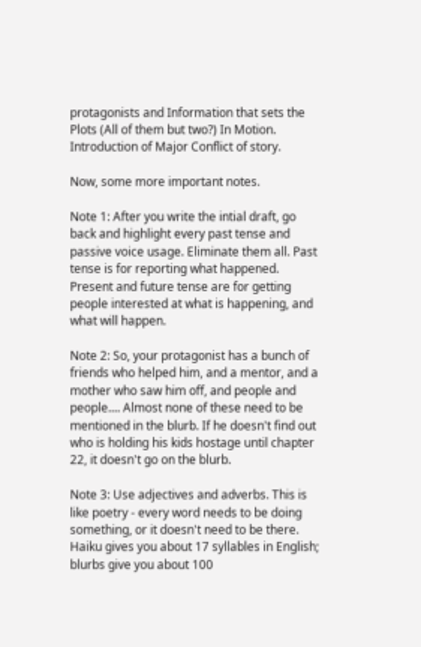protagonists and Information that sets the Plots (All of them but two?) In Motion.
Introduction of Major Conflict of story.

Now, some more important notes.

Note 1: After you write the intial draft, go back and highlight every past tense and passive voice usage. Eliminate them all. Past tense is for reporting what happened. Present and future tense are for getting people interested at what is happening, and what will happen.

Note 2: So, your protagonist has a bunch of friends who helped him, and a mentor, and a mother who saw him off, and people and people.... Almost none of these need to be mentioned in the blurb. If he doesn't find out who is holding his kids hostage until chapter 22, it doesn't go on the blurb.

Note 3: Use adjectives and adverbs. This is like poetry - every word needs to be doing something, or it doesn't need to be there. Haiku gives you about 17 syllables in English; blurbs give you about 100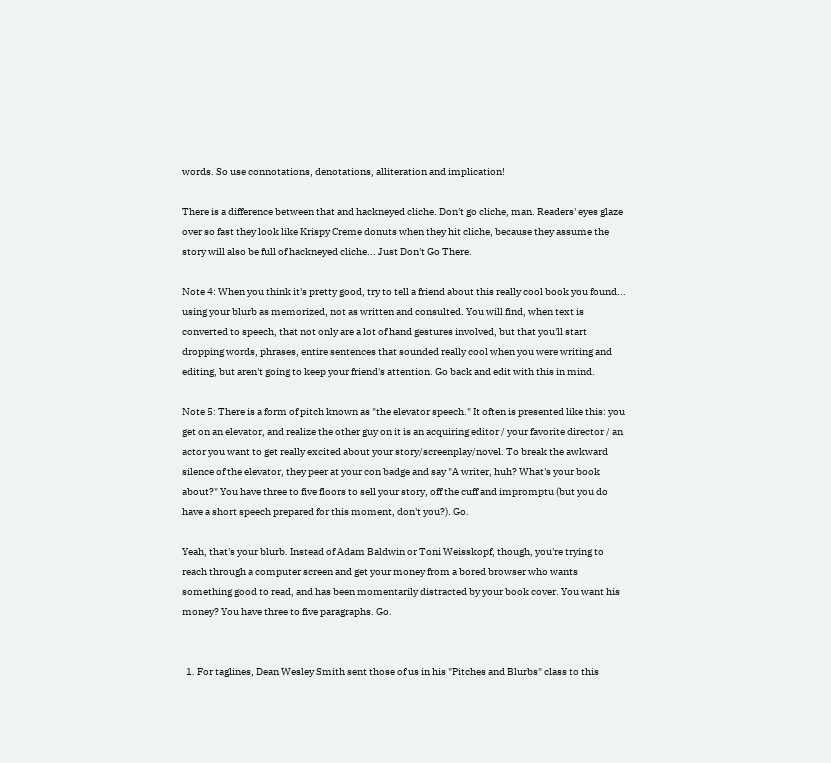words. So use connotations, denotations, alliteration and implication!

There is a difference between that and hackneyed cliche. Don't go cliche, man. Readers' eyes glaze over so fast they look like Krispy Creme donuts when they hit cliche, because they assume the story will also be full of hackneyed cliche... Just Don't Go There.

Note 4: When you think it's pretty good, try to tell a friend about this really cool book you found... using your blurb as memorized, not as written and consulted. You will find, when text is converted to speech, that not only are a lot of hand gestures involved, but that you'll start dropping words, phrases, entire sentences that sounded really cool when you were writing and editing, but aren't going to keep your friend's attention. Go back and edit with this in mind.

Note 5: There is a form of pitch known as "the elevator speech." It often is presented like this: you get on an elevator, and realize the other guy on it is an acquiring editor / your favorite director / an actor you want to get really excited about your story/screenplay/novel. To break the awkward silence of the elevator, they peer at your con badge and say "A writer, huh? What's your book about?" You have three to five floors to sell your story, off the cuff and impromptu (but you do have a short speech prepared for this moment, don't you?). Go.

Yeah, that's your blurb. Instead of Adam Baldwin or Toni Weisskopf, though, you're trying to reach through a computer screen and get your money from a bored browser who wants something good to read, and has been momentarily distracted by your book cover. You want his money? You have three to five paragraphs. Go.


  1. For taglines, Dean Wesley Smith sent those of us in his "Pitches and Blurbs" class to this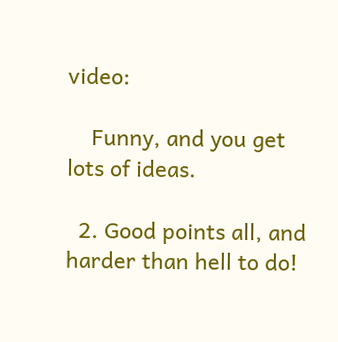video:

    Funny, and you get lots of ideas.

  2. Good points all, and harder than hell to do!